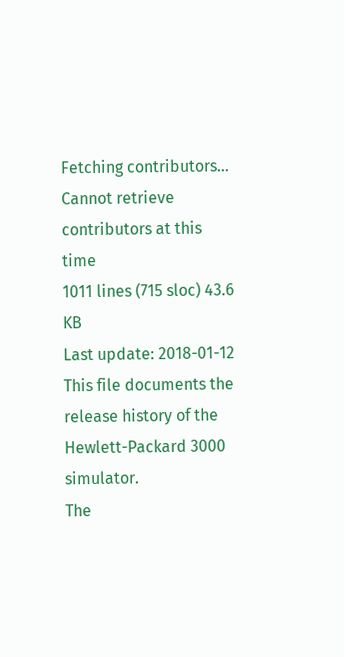Fetching contributors…
Cannot retrieve contributors at this time
1011 lines (715 sloc) 43.6 KB
Last update: 2018-01-12
This file documents the release history of the Hewlett-Packard 3000 simulator.
The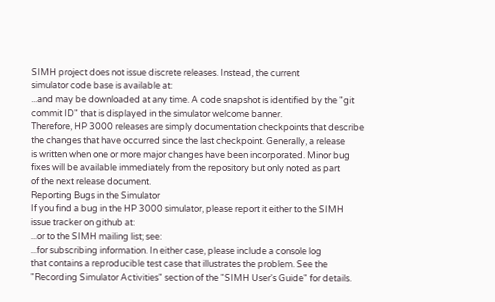SIMH project does not issue discrete releases. Instead, the current
simulator code base is available at:
...and may be downloaded at any time. A code snapshot is identified by the "git
commit ID" that is displayed in the simulator welcome banner.
Therefore, HP 3000 releases are simply documentation checkpoints that describe
the changes that have occurred since the last checkpoint. Generally, a release
is written when one or more major changes have been incorporated. Minor bug
fixes will be available immediately from the repository but only noted as part
of the next release document.
Reporting Bugs in the Simulator
If you find a bug in the HP 3000 simulator, please report it either to the SIMH
issue tracker on github at:
...or to the SIMH mailing list; see:
...for subscribing information. In either case, please include a console log
that contains a reproducible test case that illustrates the problem. See the
"Recording Simulator Activities" section of the "SIMH User's Guide" for details.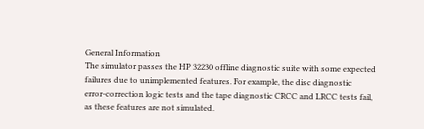General Information
The simulator passes the HP 32230 offline diagnostic suite with some expected
failures due to unimplemented features. For example, the disc diagnostic
error-correction logic tests and the tape diagnostic CRCC and LRCC tests fail,
as these features are not simulated.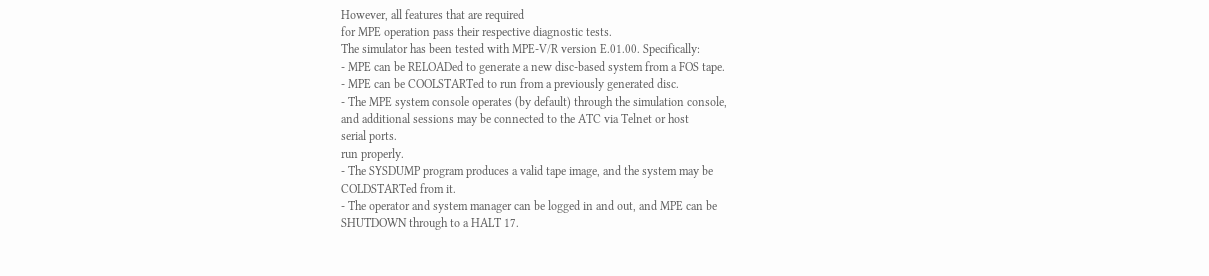However, all features that are required
for MPE operation pass their respective diagnostic tests.
The simulator has been tested with MPE-V/R version E.01.00. Specifically:
- MPE can be RELOADed to generate a new disc-based system from a FOS tape.
- MPE can be COOLSTARTed to run from a previously generated disc.
- The MPE system console operates (by default) through the simulation console,
and additional sessions may be connected to the ATC via Telnet or host
serial ports.
run properly.
- The SYSDUMP program produces a valid tape image, and the system may be
COLDSTARTed from it.
- The operator and system manager can be logged in and out, and MPE can be
SHUTDOWN through to a HALT 17.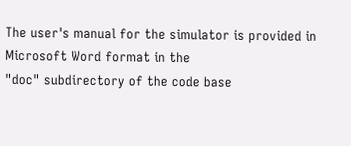The user's manual for the simulator is provided in Microsoft Word format in the
"doc" subdirectory of the code base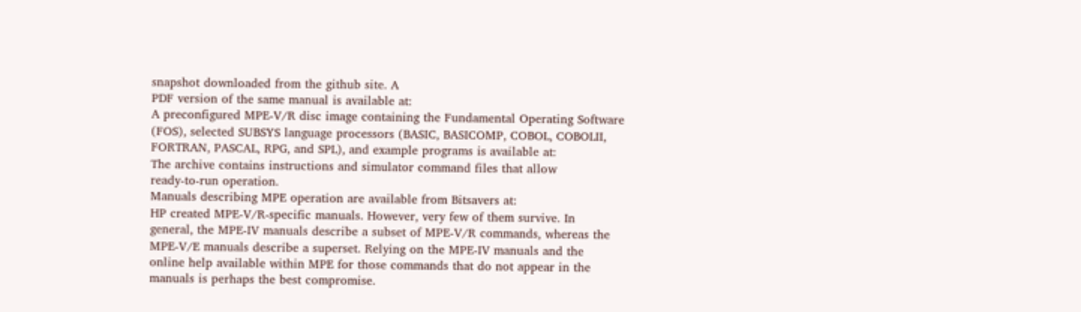snapshot downloaded from the github site. A
PDF version of the same manual is available at:
A preconfigured MPE-V/R disc image containing the Fundamental Operating Software
(FOS), selected SUBSYS language processors (BASIC, BASICOMP, COBOL, COBOLII,
FORTRAN, PASCAL, RPG, and SPL), and example programs is available at:
The archive contains instructions and simulator command files that allow
ready-to-run operation.
Manuals describing MPE operation are available from Bitsavers at:
HP created MPE-V/R-specific manuals. However, very few of them survive. In
general, the MPE-IV manuals describe a subset of MPE-V/R commands, whereas the
MPE-V/E manuals describe a superset. Relying on the MPE-IV manuals and the
online help available within MPE for those commands that do not appear in the
manuals is perhaps the best compromise.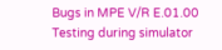Bugs in MPE V/R E.01.00
Testing during simulator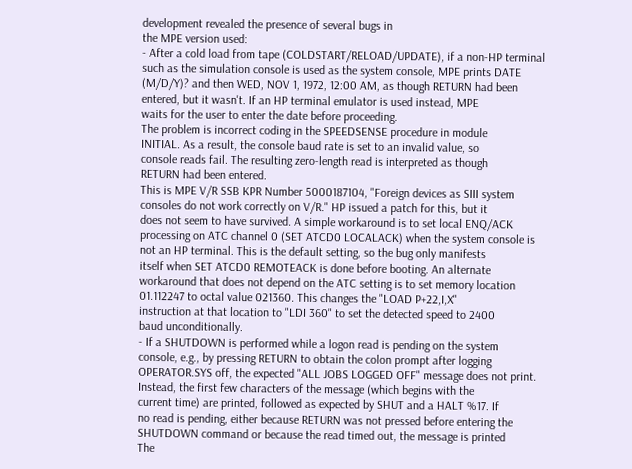development revealed the presence of several bugs in
the MPE version used:
- After a cold load from tape (COLDSTART/RELOAD/UPDATE), if a non-HP terminal
such as the simulation console is used as the system console, MPE prints DATE
(M/D/Y)? and then WED, NOV 1, 1972, 12:00 AM, as though RETURN had been
entered, but it wasn't. If an HP terminal emulator is used instead, MPE
waits for the user to enter the date before proceeding.
The problem is incorrect coding in the SPEEDSENSE procedure in module
INITIAL. As a result, the console baud rate is set to an invalid value, so
console reads fail. The resulting zero-length read is interpreted as though
RETURN had been entered.
This is MPE V/R SSB KPR Number 5000187104, "Foreign devices as SIII system
consoles do not work correctly on V/R." HP issued a patch for this, but it
does not seem to have survived. A simple workaround is to set local ENQ/ACK
processing on ATC channel 0 (SET ATCD0 LOCALACK) when the system console is
not an HP terminal. This is the default setting, so the bug only manifests
itself when SET ATCD0 REMOTEACK is done before booting. An alternate
workaround that does not depend on the ATC setting is to set memory location
01.112247 to octal value 021360. This changes the "LOAD P+22,I,X"
instruction at that location to "LDI 360" to set the detected speed to 2400
baud unconditionally.
- If a SHUTDOWN is performed while a logon read is pending on the system
console, e.g., by pressing RETURN to obtain the colon prompt after logging
OPERATOR.SYS off, the expected "ALL JOBS LOGGED OFF" message does not print.
Instead, the first few characters of the message (which begins with the
current time) are printed, followed as expected by SHUT and a HALT %17. If
no read is pending, either because RETURN was not pressed before entering the
SHUTDOWN command or because the read timed out, the message is printed
The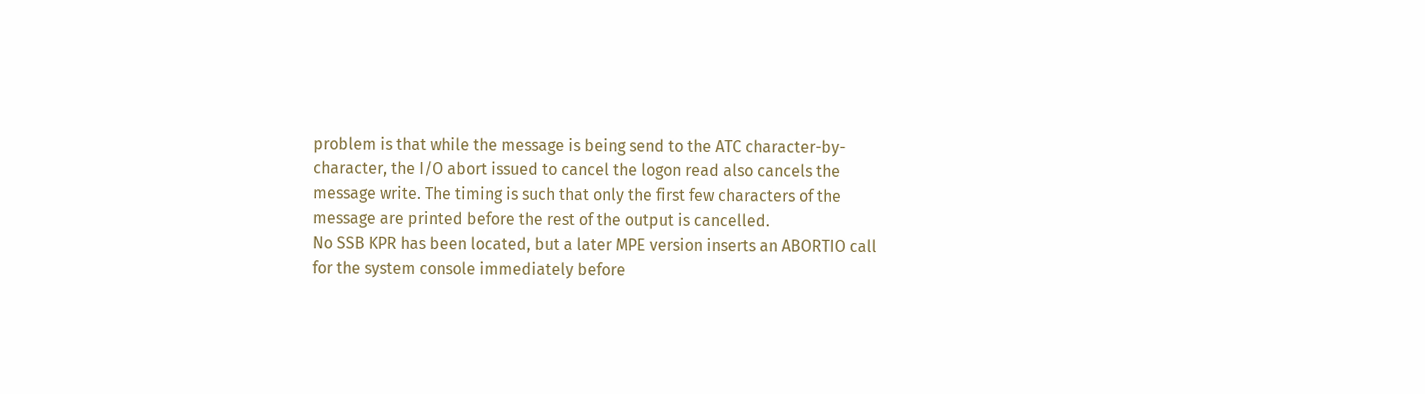problem is that while the message is being send to the ATC character-by-
character, the I/O abort issued to cancel the logon read also cancels the
message write. The timing is such that only the first few characters of the
message are printed before the rest of the output is cancelled.
No SSB KPR has been located, but a later MPE version inserts an ABORTIO call
for the system console immediately before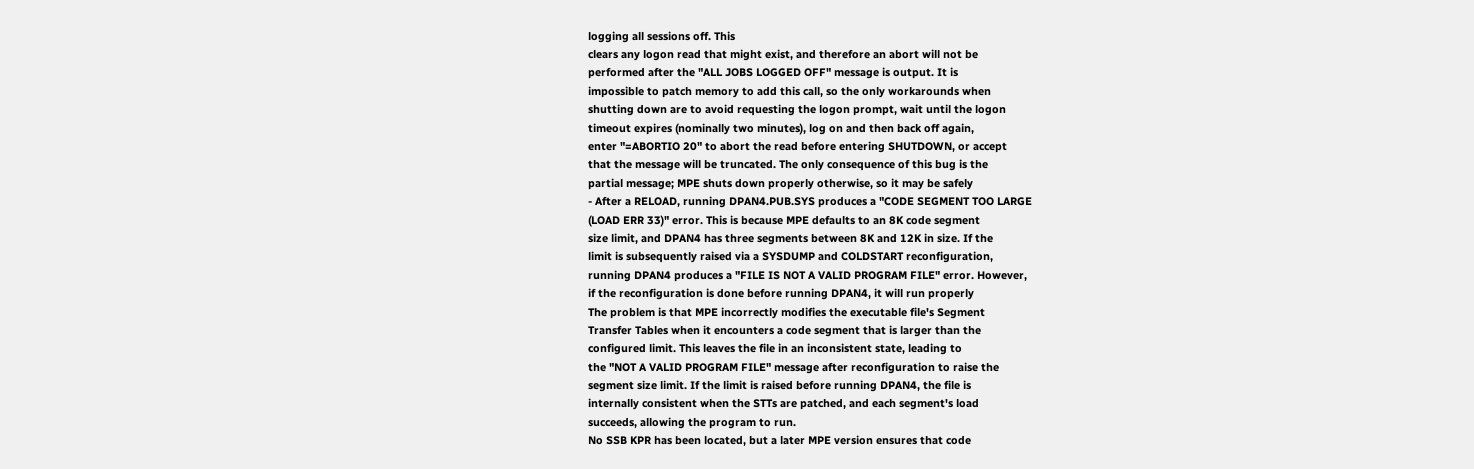logging all sessions off. This
clears any logon read that might exist, and therefore an abort will not be
performed after the "ALL JOBS LOGGED OFF" message is output. It is
impossible to patch memory to add this call, so the only workarounds when
shutting down are to avoid requesting the logon prompt, wait until the logon
timeout expires (nominally two minutes), log on and then back off again,
enter "=ABORTIO 20" to abort the read before entering SHUTDOWN, or accept
that the message will be truncated. The only consequence of this bug is the
partial message; MPE shuts down properly otherwise, so it may be safely
- After a RELOAD, running DPAN4.PUB.SYS produces a "CODE SEGMENT TOO LARGE
(LOAD ERR 33)" error. This is because MPE defaults to an 8K code segment
size limit, and DPAN4 has three segments between 8K and 12K in size. If the
limit is subsequently raised via a SYSDUMP and COLDSTART reconfiguration,
running DPAN4 produces a "FILE IS NOT A VALID PROGRAM FILE" error. However,
if the reconfiguration is done before running DPAN4, it will run properly
The problem is that MPE incorrectly modifies the executable file's Segment
Transfer Tables when it encounters a code segment that is larger than the
configured limit. This leaves the file in an inconsistent state, leading to
the "NOT A VALID PROGRAM FILE" message after reconfiguration to raise the
segment size limit. If the limit is raised before running DPAN4, the file is
internally consistent when the STTs are patched, and each segment's load
succeeds, allowing the program to run.
No SSB KPR has been located, but a later MPE version ensures that code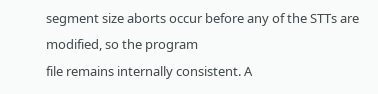segment size aborts occur before any of the STTs are modified, so the program
file remains internally consistent. A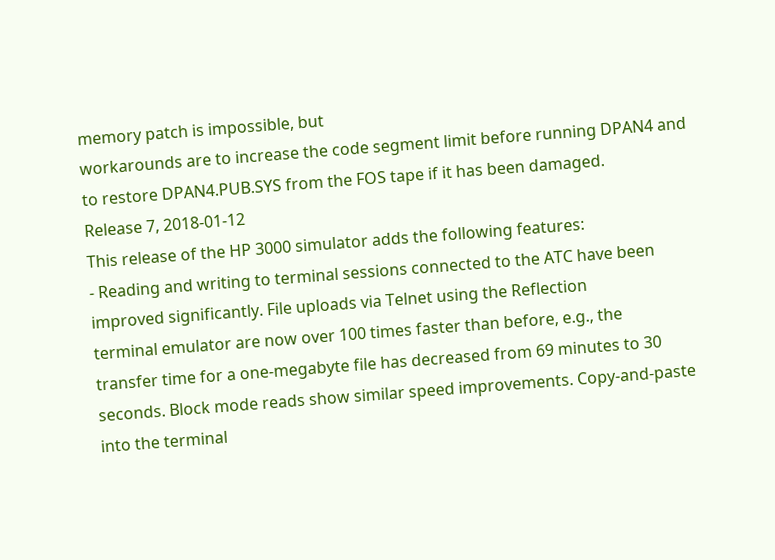memory patch is impossible, but
workarounds are to increase the code segment limit before running DPAN4 and
to restore DPAN4.PUB.SYS from the FOS tape if it has been damaged.
Release 7, 2018-01-12
This release of the HP 3000 simulator adds the following features:
- Reading and writing to terminal sessions connected to the ATC have been
improved significantly. File uploads via Telnet using the Reflection
terminal emulator are now over 100 times faster than before, e.g., the
transfer time for a one-megabyte file has decreased from 69 minutes to 30
seconds. Block mode reads show similar speed improvements. Copy-and-paste
into the terminal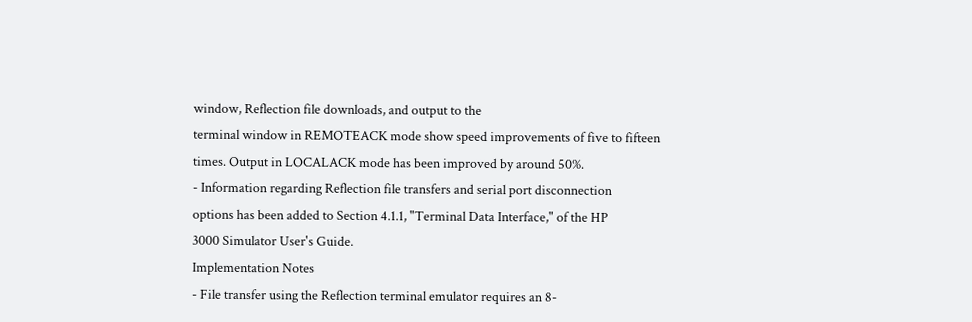window, Reflection file downloads, and output to the
terminal window in REMOTEACK mode show speed improvements of five to fifteen
times. Output in LOCALACK mode has been improved by around 50%.
- Information regarding Reflection file transfers and serial port disconnection
options has been added to Section 4.1.1, "Terminal Data Interface," of the HP
3000 Simulator User's Guide.
Implementation Notes
- File transfer using the Reflection terminal emulator requires an 8-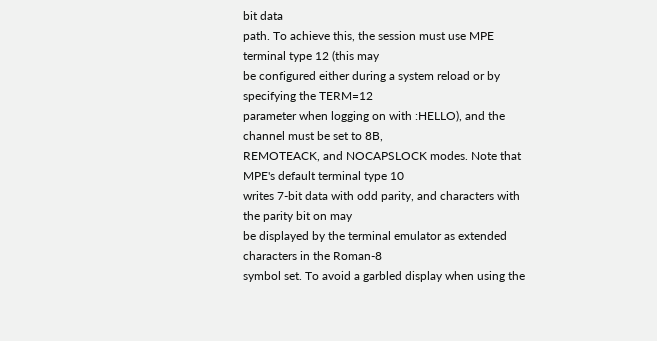bit data
path. To achieve this, the session must use MPE terminal type 12 (this may
be configured either during a system reload or by specifying the TERM=12
parameter when logging on with :HELLO), and the channel must be set to 8B,
REMOTEACK, and NOCAPSLOCK modes. Note that MPE's default terminal type 10
writes 7-bit data with odd parity, and characters with the parity bit on may
be displayed by the terminal emulator as extended characters in the Roman-8
symbol set. To avoid a garbled display when using the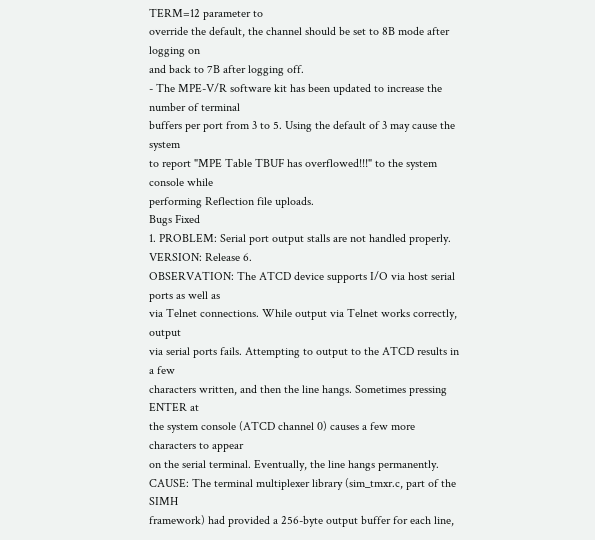TERM=12 parameter to
override the default, the channel should be set to 8B mode after logging on
and back to 7B after logging off.
- The MPE-V/R software kit has been updated to increase the number of terminal
buffers per port from 3 to 5. Using the default of 3 may cause the system
to report "MPE Table TBUF has overflowed!!!" to the system console while
performing Reflection file uploads.
Bugs Fixed
1. PROBLEM: Serial port output stalls are not handled properly.
VERSION: Release 6.
OBSERVATION: The ATCD device supports I/O via host serial ports as well as
via Telnet connections. While output via Telnet works correctly, output
via serial ports fails. Attempting to output to the ATCD results in a few
characters written, and then the line hangs. Sometimes pressing ENTER at
the system console (ATCD channel 0) causes a few more characters to appear
on the serial terminal. Eventually, the line hangs permanently.
CAUSE: The terminal multiplexer library (sim_tmxr.c, part of the SIMH
framework) had provided a 256-byte output buffer for each line,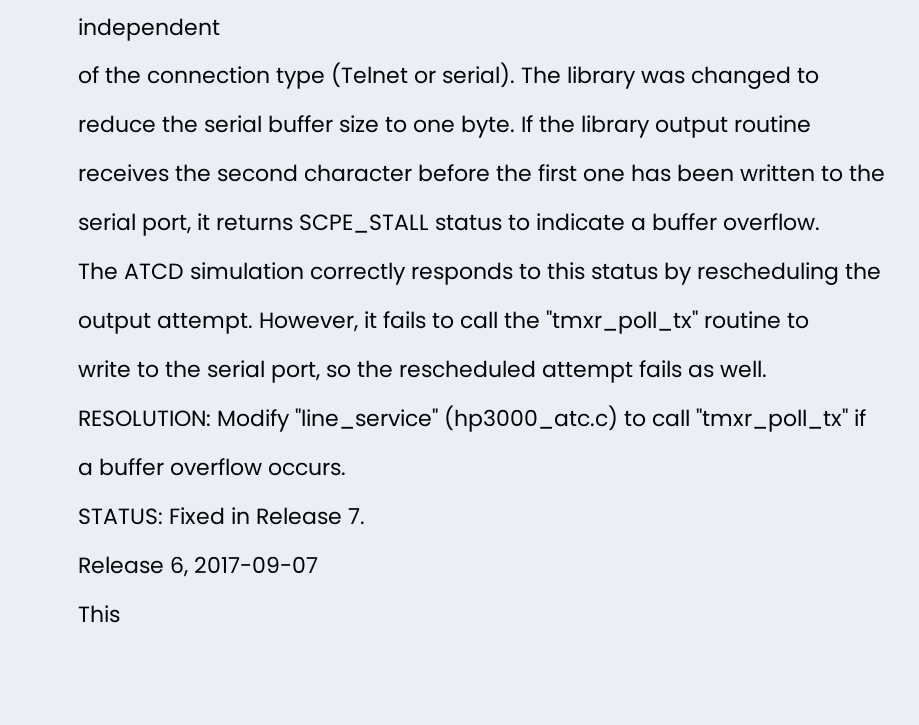independent
of the connection type (Telnet or serial). The library was changed to
reduce the serial buffer size to one byte. If the library output routine
receives the second character before the first one has been written to the
serial port, it returns SCPE_STALL status to indicate a buffer overflow.
The ATCD simulation correctly responds to this status by rescheduling the
output attempt. However, it fails to call the "tmxr_poll_tx" routine to
write to the serial port, so the rescheduled attempt fails as well.
RESOLUTION: Modify "line_service" (hp3000_atc.c) to call "tmxr_poll_tx" if
a buffer overflow occurs.
STATUS: Fixed in Release 7.
Release 6, 2017-09-07
This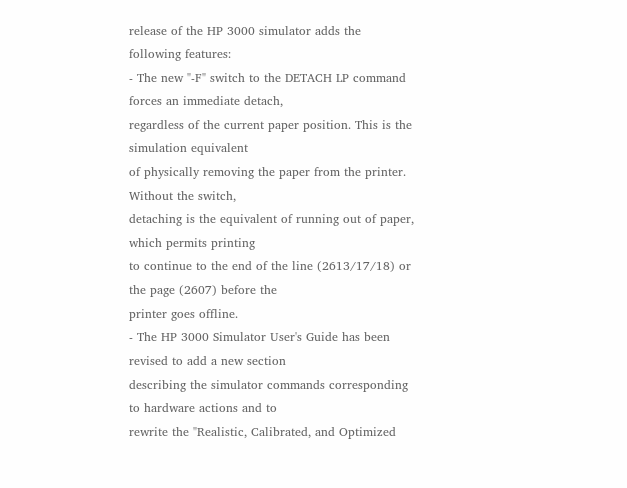release of the HP 3000 simulator adds the following features:
- The new "-F" switch to the DETACH LP command forces an immediate detach,
regardless of the current paper position. This is the simulation equivalent
of physically removing the paper from the printer. Without the switch,
detaching is the equivalent of running out of paper, which permits printing
to continue to the end of the line (2613/17/18) or the page (2607) before the
printer goes offline.
- The HP 3000 Simulator User's Guide has been revised to add a new section
describing the simulator commands corresponding to hardware actions and to
rewrite the "Realistic, Calibrated, and Optimized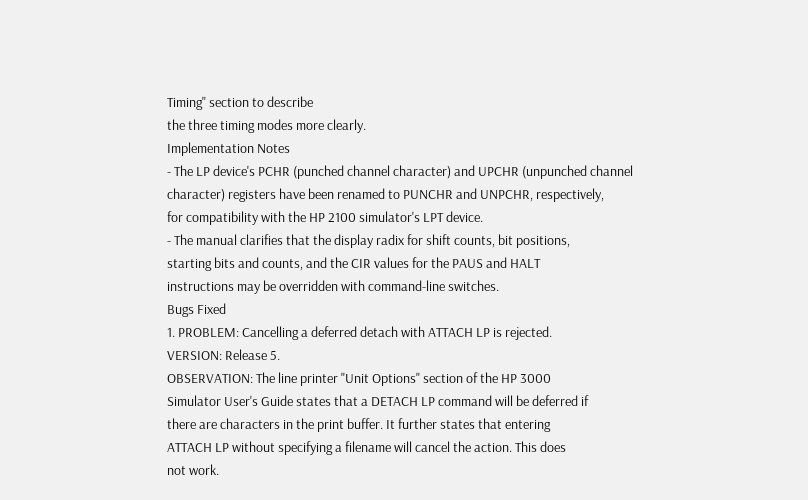Timing" section to describe
the three timing modes more clearly.
Implementation Notes
- The LP device's PCHR (punched channel character) and UPCHR (unpunched channel
character) registers have been renamed to PUNCHR and UNPCHR, respectively,
for compatibility with the HP 2100 simulator's LPT device.
- The manual clarifies that the display radix for shift counts, bit positions,
starting bits and counts, and the CIR values for the PAUS and HALT
instructions may be overridden with command-line switches.
Bugs Fixed
1. PROBLEM: Cancelling a deferred detach with ATTACH LP is rejected.
VERSION: Release 5.
OBSERVATION: The line printer "Unit Options" section of the HP 3000
Simulator User's Guide states that a DETACH LP command will be deferred if
there are characters in the print buffer. It further states that entering
ATTACH LP without specifying a filename will cancel the action. This does
not work.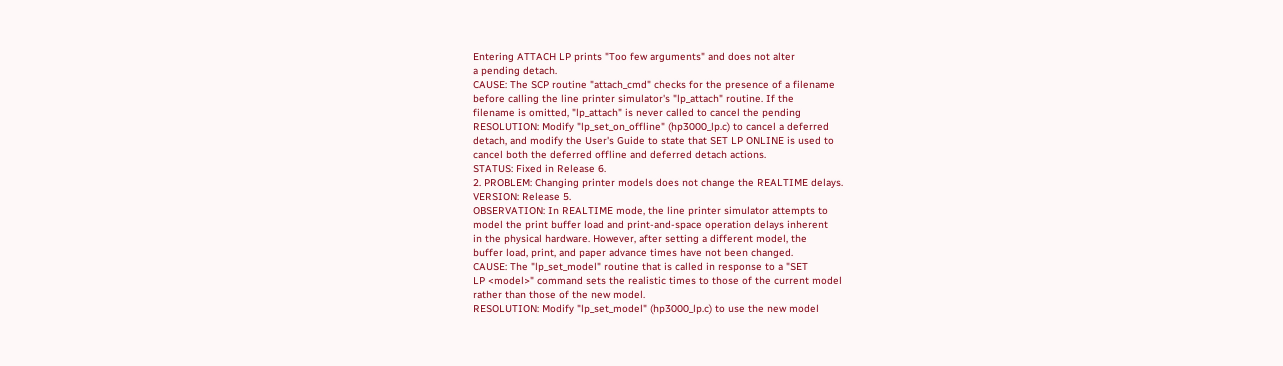Entering ATTACH LP prints "Too few arguments" and does not alter
a pending detach.
CAUSE: The SCP routine "attach_cmd" checks for the presence of a filename
before calling the line printer simulator's "lp_attach" routine. If the
filename is omitted, "lp_attach" is never called to cancel the pending
RESOLUTION: Modify "lp_set_on_offline" (hp3000_lp.c) to cancel a deferred
detach, and modify the User's Guide to state that SET LP ONLINE is used to
cancel both the deferred offline and deferred detach actions.
STATUS: Fixed in Release 6.
2. PROBLEM: Changing printer models does not change the REALTIME delays.
VERSION: Release 5.
OBSERVATION: In REALTIME mode, the line printer simulator attempts to
model the print buffer load and print-and-space operation delays inherent
in the physical hardware. However, after setting a different model, the
buffer load, print, and paper advance times have not been changed.
CAUSE: The "lp_set_model" routine that is called in response to a "SET
LP <model>" command sets the realistic times to those of the current model
rather than those of the new model.
RESOLUTION: Modify "lp_set_model" (hp3000_lp.c) to use the new model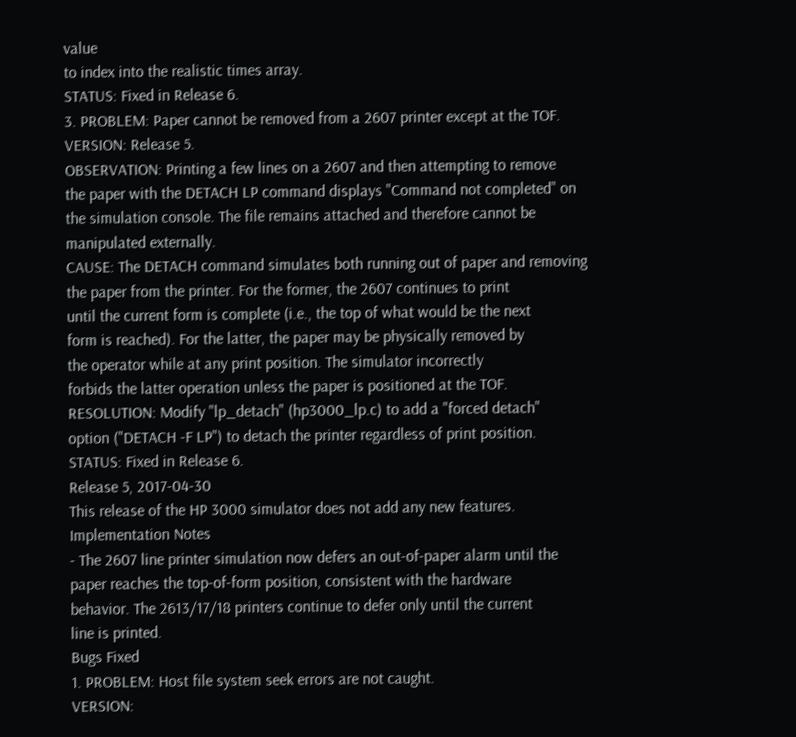value
to index into the realistic times array.
STATUS: Fixed in Release 6.
3. PROBLEM: Paper cannot be removed from a 2607 printer except at the TOF.
VERSION: Release 5.
OBSERVATION: Printing a few lines on a 2607 and then attempting to remove
the paper with the DETACH LP command displays "Command not completed" on
the simulation console. The file remains attached and therefore cannot be
manipulated externally.
CAUSE: The DETACH command simulates both running out of paper and removing
the paper from the printer. For the former, the 2607 continues to print
until the current form is complete (i.e., the top of what would be the next
form is reached). For the latter, the paper may be physically removed by
the operator while at any print position. The simulator incorrectly
forbids the latter operation unless the paper is positioned at the TOF.
RESOLUTION: Modify "lp_detach" (hp3000_lp.c) to add a "forced detach"
option ("DETACH -F LP") to detach the printer regardless of print position.
STATUS: Fixed in Release 6.
Release 5, 2017-04-30
This release of the HP 3000 simulator does not add any new features.
Implementation Notes
- The 2607 line printer simulation now defers an out-of-paper alarm until the
paper reaches the top-of-form position, consistent with the hardware
behavior. The 2613/17/18 printers continue to defer only until the current
line is printed.
Bugs Fixed
1. PROBLEM: Host file system seek errors are not caught.
VERSION: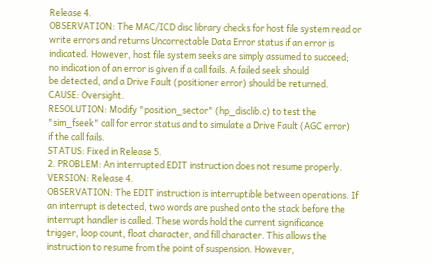Release 4.
OBSERVATION: The MAC/ICD disc library checks for host file system read or
write errors and returns Uncorrectable Data Error status if an error is
indicated. However, host file system seeks are simply assumed to succeed;
no indication of an error is given if a call fails. A failed seek should
be detected, and a Drive Fault (positioner error) should be returned.
CAUSE: Oversight.
RESOLUTION: Modify "position_sector" (hp_disclib.c) to test the
"sim_fseek" call for error status and to simulate a Drive Fault (AGC error)
if the call fails.
STATUS: Fixed in Release 5.
2. PROBLEM: An interrupted EDIT instruction does not resume properly.
VERSION: Release 4.
OBSERVATION: The EDIT instruction is interruptible between operations. If
an interrupt is detected, two words are pushed onto the stack before the
interrupt handler is called. These words hold the current significance
trigger, loop count, float character, and fill character. This allows the
instruction to resume from the point of suspension. However,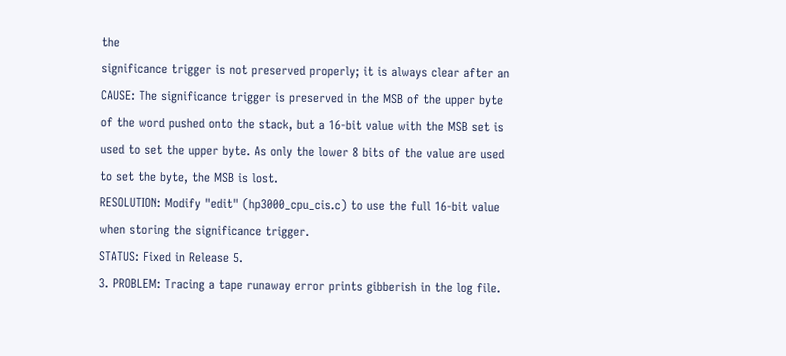the
significance trigger is not preserved properly; it is always clear after an
CAUSE: The significance trigger is preserved in the MSB of the upper byte
of the word pushed onto the stack, but a 16-bit value with the MSB set is
used to set the upper byte. As only the lower 8 bits of the value are used
to set the byte, the MSB is lost.
RESOLUTION: Modify "edit" (hp3000_cpu_cis.c) to use the full 16-bit value
when storing the significance trigger.
STATUS: Fixed in Release 5.
3. PROBLEM: Tracing a tape runaway error prints gibberish in the log file.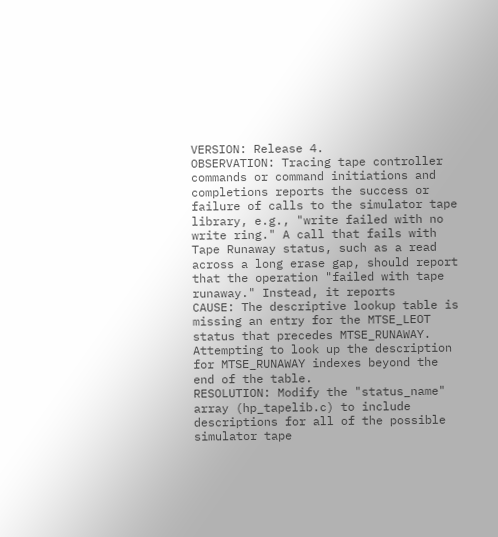VERSION: Release 4.
OBSERVATION: Tracing tape controller commands or command initiations and
completions reports the success or failure of calls to the simulator tape
library, e.g., "write failed with no write ring." A call that fails with
Tape Runaway status, such as a read across a long erase gap, should report
that the operation "failed with tape runaway." Instead, it reports
CAUSE: The descriptive lookup table is missing an entry for the MTSE_LEOT
status that precedes MTSE_RUNAWAY. Attempting to look up the description
for MTSE_RUNAWAY indexes beyond the end of the table.
RESOLUTION: Modify the "status_name" array (hp_tapelib.c) to include
descriptions for all of the possible simulator tape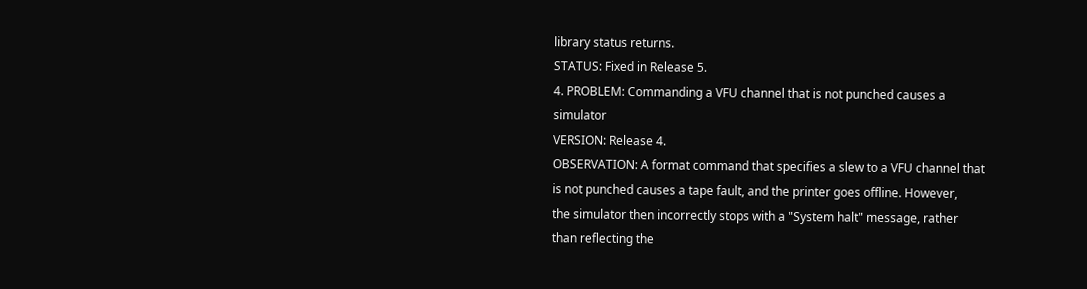library status returns.
STATUS: Fixed in Release 5.
4. PROBLEM: Commanding a VFU channel that is not punched causes a simulator
VERSION: Release 4.
OBSERVATION: A format command that specifies a slew to a VFU channel that
is not punched causes a tape fault, and the printer goes offline. However,
the simulator then incorrectly stops with a "System halt" message, rather
than reflecting the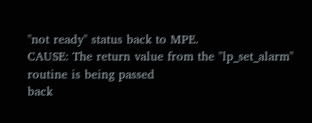"not ready" status back to MPE.
CAUSE: The return value from the "lp_set_alarm" routine is being passed
back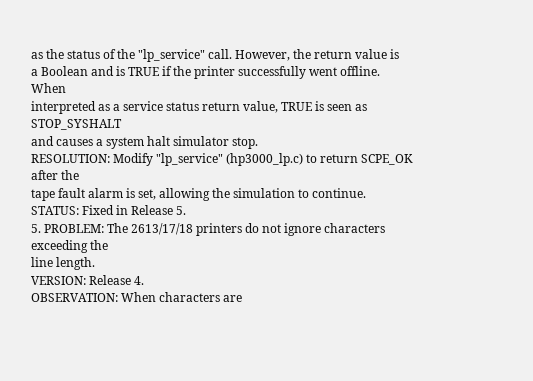as the status of the "lp_service" call. However, the return value is
a Boolean and is TRUE if the printer successfully went offline. When
interpreted as a service status return value, TRUE is seen as STOP_SYSHALT
and causes a system halt simulator stop.
RESOLUTION: Modify "lp_service" (hp3000_lp.c) to return SCPE_OK after the
tape fault alarm is set, allowing the simulation to continue.
STATUS: Fixed in Release 5.
5. PROBLEM: The 2613/17/18 printers do not ignore characters exceeding the
line length.
VERSION: Release 4.
OBSERVATION: When characters are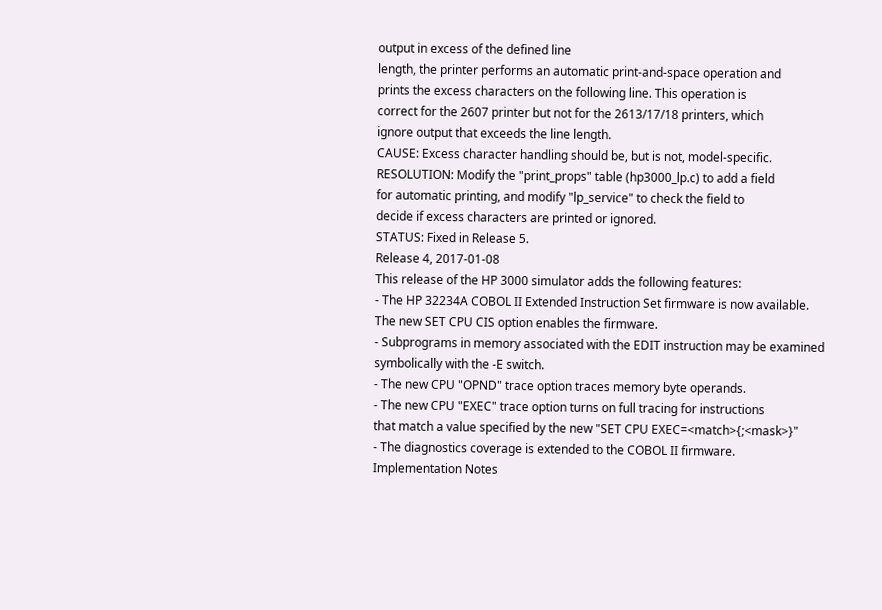output in excess of the defined line
length, the printer performs an automatic print-and-space operation and
prints the excess characters on the following line. This operation is
correct for the 2607 printer but not for the 2613/17/18 printers, which
ignore output that exceeds the line length.
CAUSE: Excess character handling should be, but is not, model-specific.
RESOLUTION: Modify the "print_props" table (hp3000_lp.c) to add a field
for automatic printing, and modify "lp_service" to check the field to
decide if excess characters are printed or ignored.
STATUS: Fixed in Release 5.
Release 4, 2017-01-08
This release of the HP 3000 simulator adds the following features:
- The HP 32234A COBOL II Extended Instruction Set firmware is now available.
The new SET CPU CIS option enables the firmware.
- Subprograms in memory associated with the EDIT instruction may be examined
symbolically with the -E switch.
- The new CPU "OPND" trace option traces memory byte operands.
- The new CPU "EXEC" trace option turns on full tracing for instructions
that match a value specified by the new "SET CPU EXEC=<match>{;<mask>}"
- The diagnostics coverage is extended to the COBOL II firmware.
Implementation Notes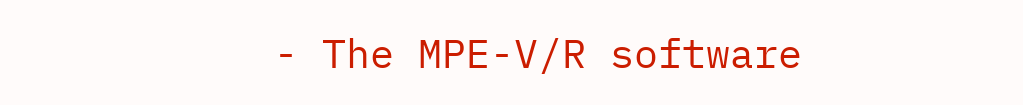- The MPE-V/R software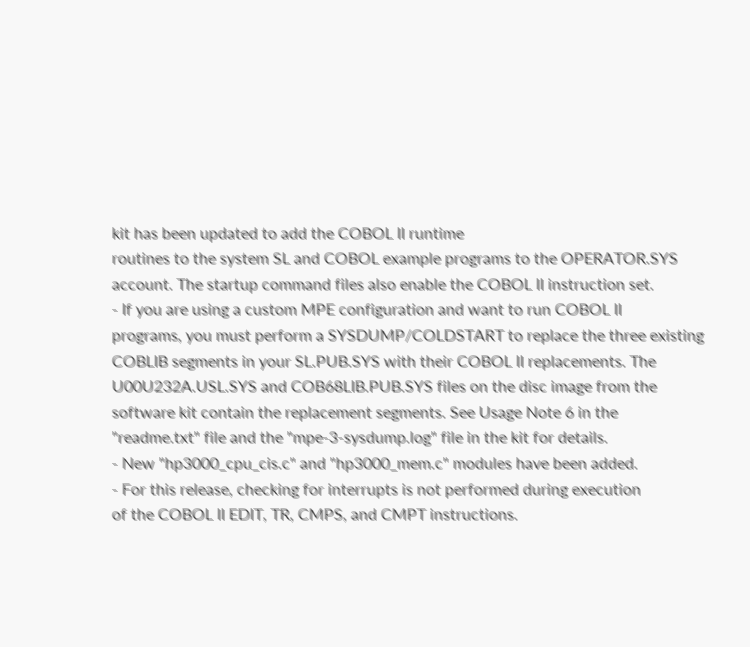kit has been updated to add the COBOL II runtime
routines to the system SL and COBOL example programs to the OPERATOR.SYS
account. The startup command files also enable the COBOL II instruction set.
- If you are using a custom MPE configuration and want to run COBOL II
programs, you must perform a SYSDUMP/COLDSTART to replace the three existing
COBLIB segments in your SL.PUB.SYS with their COBOL II replacements. The
U00U232A.USL.SYS and COB68LIB.PUB.SYS files on the disc image from the
software kit contain the replacement segments. See Usage Note 6 in the
"readme.txt" file and the "mpe-3-sysdump.log" file in the kit for details.
- New "hp3000_cpu_cis.c" and "hp3000_mem.c" modules have been added.
- For this release, checking for interrupts is not performed during execution
of the COBOL II EDIT, TR, CMPS, and CMPT instructions.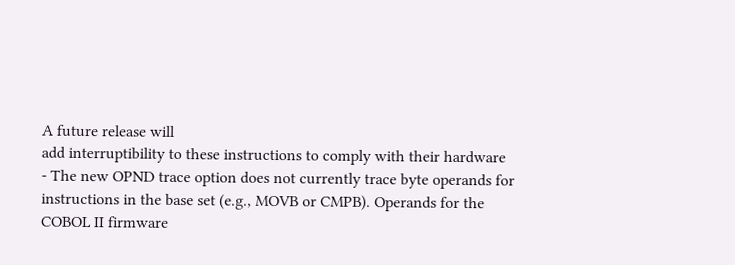A future release will
add interruptibility to these instructions to comply with their hardware
- The new OPND trace option does not currently trace byte operands for
instructions in the base set (e.g., MOVB or CMPB). Operands for the
COBOL II firmware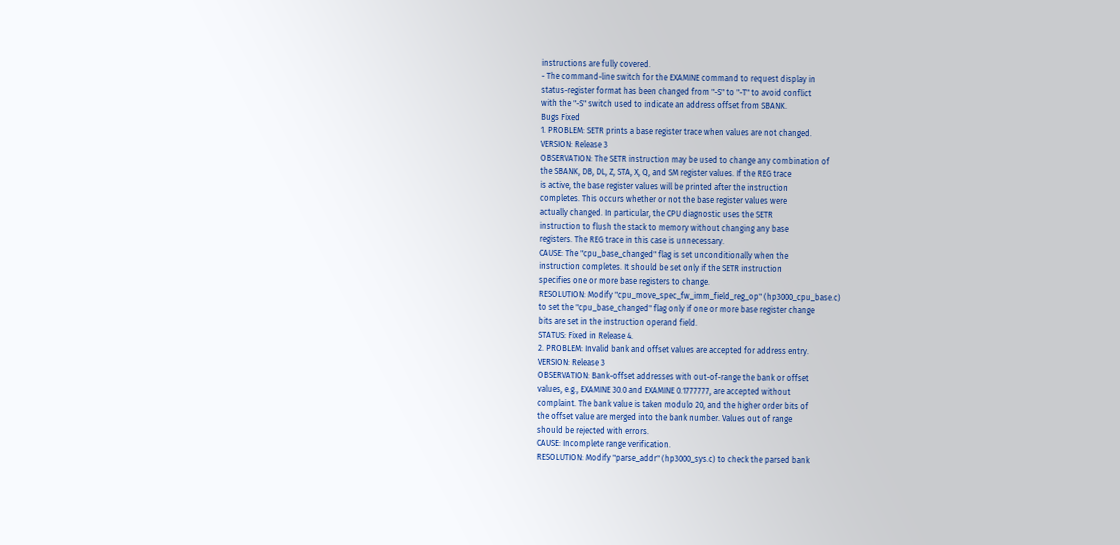instructions are fully covered.
- The command-line switch for the EXAMINE command to request display in
status-register format has been changed from "-S" to "-T" to avoid conflict
with the "-S" switch used to indicate an address offset from SBANK.
Bugs Fixed
1. PROBLEM: SETR prints a base register trace when values are not changed.
VERSION: Release 3
OBSERVATION: The SETR instruction may be used to change any combination of
the SBANK, DB, DL, Z, STA, X, Q, and SM register values. If the REG trace
is active, the base register values will be printed after the instruction
completes. This occurs whether or not the base register values were
actually changed. In particular, the CPU diagnostic uses the SETR
instruction to flush the stack to memory without changing any base
registers. The REG trace in this case is unnecessary.
CAUSE: The "cpu_base_changed" flag is set unconditionally when the
instruction completes. It should be set only if the SETR instruction
specifies one or more base registers to change.
RESOLUTION: Modify "cpu_move_spec_fw_imm_field_reg_op" (hp3000_cpu_base.c)
to set the "cpu_base_changed" flag only if one or more base register change
bits are set in the instruction operand field.
STATUS: Fixed in Release 4.
2. PROBLEM: Invalid bank and offset values are accepted for address entry.
VERSION: Release 3
OBSERVATION: Bank-offset addresses with out-of-range the bank or offset
values, e.g., EXAMINE 30.0 and EXAMINE 0.1777777, are accepted without
complaint. The bank value is taken modulo 20, and the higher order bits of
the offset value are merged into the bank number. Values out of range
should be rejected with errors.
CAUSE: Incomplete range verification.
RESOLUTION: Modify "parse_addr" (hp3000_sys.c) to check the parsed bank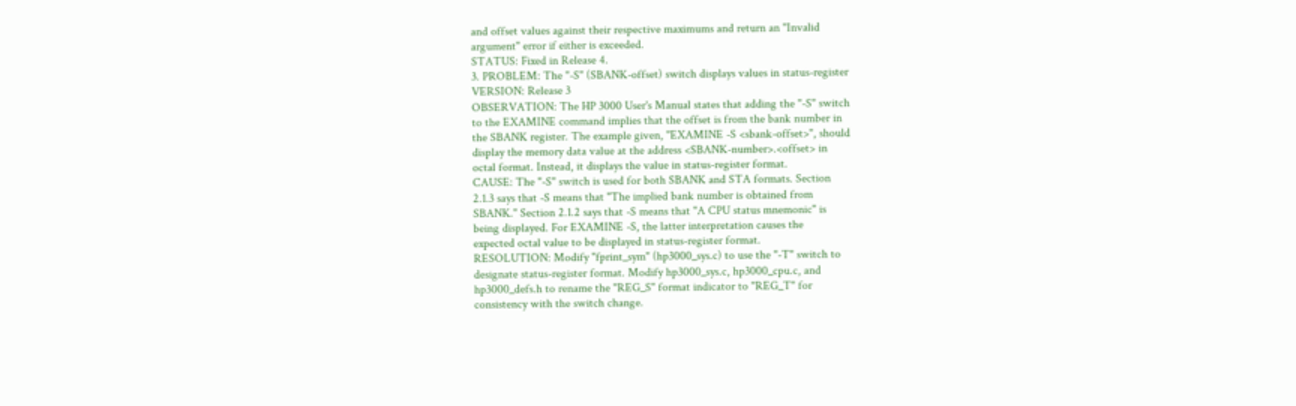and offset values against their respective maximums and return an "Invalid
argument" error if either is exceeded.
STATUS: Fixed in Release 4.
3. PROBLEM: The "-S" (SBANK-offset) switch displays values in status-register
VERSION: Release 3
OBSERVATION: The HP 3000 User's Manual states that adding the "-S" switch
to the EXAMINE command implies that the offset is from the bank number in
the SBANK register. The example given, "EXAMINE -S <sbank-offset>", should
display the memory data value at the address <SBANK-number>.<offset> in
octal format. Instead, it displays the value in status-register format.
CAUSE: The "-S" switch is used for both SBANK and STA formats. Section
2.1.3 says that -S means that "The implied bank number is obtained from
SBANK." Section 2.1.2 says that -S means that "A CPU status mnemonic" is
being displayed. For EXAMINE -S, the latter interpretation causes the
expected octal value to be displayed in status-register format.
RESOLUTION: Modify "fprint_sym" (hp3000_sys.c) to use the "-T" switch to
designate status-register format. Modify hp3000_sys.c, hp3000_cpu.c, and
hp3000_defs.h to rename the "REG_S" format indicator to "REG_T" for
consistency with the switch change.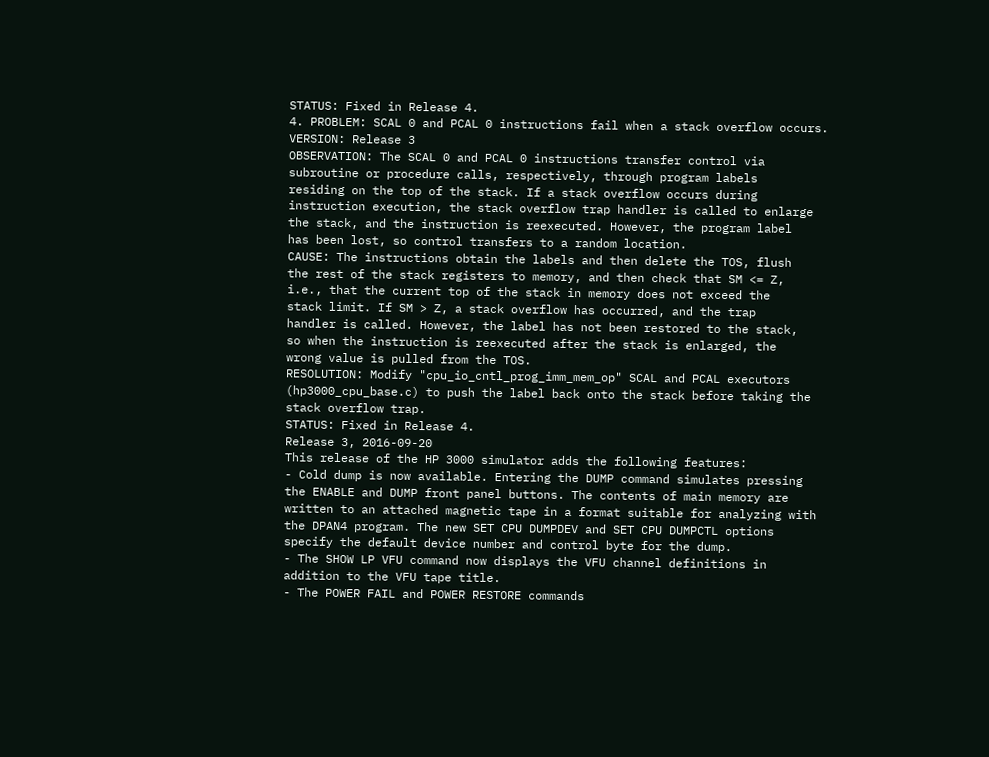STATUS: Fixed in Release 4.
4. PROBLEM: SCAL 0 and PCAL 0 instructions fail when a stack overflow occurs.
VERSION: Release 3
OBSERVATION: The SCAL 0 and PCAL 0 instructions transfer control via
subroutine or procedure calls, respectively, through program labels
residing on the top of the stack. If a stack overflow occurs during
instruction execution, the stack overflow trap handler is called to enlarge
the stack, and the instruction is reexecuted. However, the program label
has been lost, so control transfers to a random location.
CAUSE: The instructions obtain the labels and then delete the TOS, flush
the rest of the stack registers to memory, and then check that SM <= Z,
i.e., that the current top of the stack in memory does not exceed the
stack limit. If SM > Z, a stack overflow has occurred, and the trap
handler is called. However, the label has not been restored to the stack,
so when the instruction is reexecuted after the stack is enlarged, the
wrong value is pulled from the TOS.
RESOLUTION: Modify "cpu_io_cntl_prog_imm_mem_op" SCAL and PCAL executors
(hp3000_cpu_base.c) to push the label back onto the stack before taking the
stack overflow trap.
STATUS: Fixed in Release 4.
Release 3, 2016-09-20
This release of the HP 3000 simulator adds the following features:
- Cold dump is now available. Entering the DUMP command simulates pressing
the ENABLE and DUMP front panel buttons. The contents of main memory are
written to an attached magnetic tape in a format suitable for analyzing with
the DPAN4 program. The new SET CPU DUMPDEV and SET CPU DUMPCTL options
specify the default device number and control byte for the dump.
- The SHOW LP VFU command now displays the VFU channel definitions in
addition to the VFU tape title.
- The POWER FAIL and POWER RESTORE commands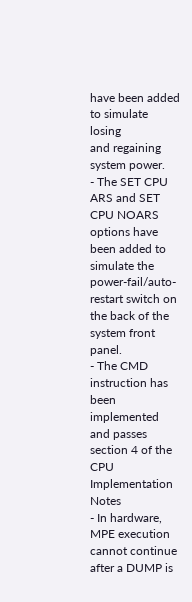have been added to simulate losing
and regaining system power.
- The SET CPU ARS and SET CPU NOARS options have been added to simulate the
power-fail/auto-restart switch on the back of the system front panel.
- The CMD instruction has been implemented and passes section 4 of the CPU
Implementation Notes
- In hardware, MPE execution cannot continue after a DUMP is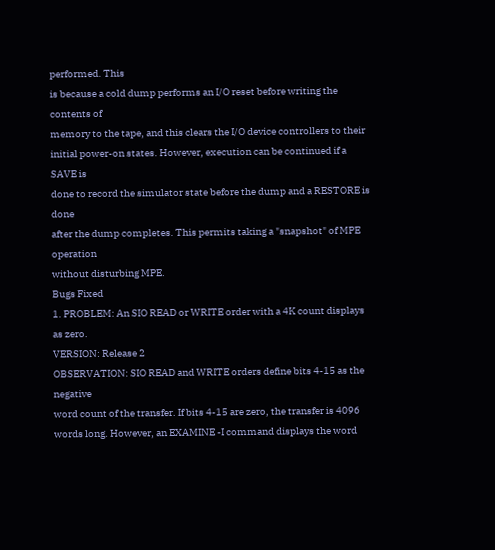performed. This
is because a cold dump performs an I/O reset before writing the contents of
memory to the tape, and this clears the I/O device controllers to their
initial power-on states. However, execution can be continued if a SAVE is
done to record the simulator state before the dump and a RESTORE is done
after the dump completes. This permits taking a "snapshot" of MPE operation
without disturbing MPE.
Bugs Fixed
1. PROBLEM: An SIO READ or WRITE order with a 4K count displays as zero.
VERSION: Release 2
OBSERVATION: SIO READ and WRITE orders define bits 4-15 as the negative
word count of the transfer. If bits 4-15 are zero, the transfer is 4096
words long. However, an EXAMINE -I command displays the word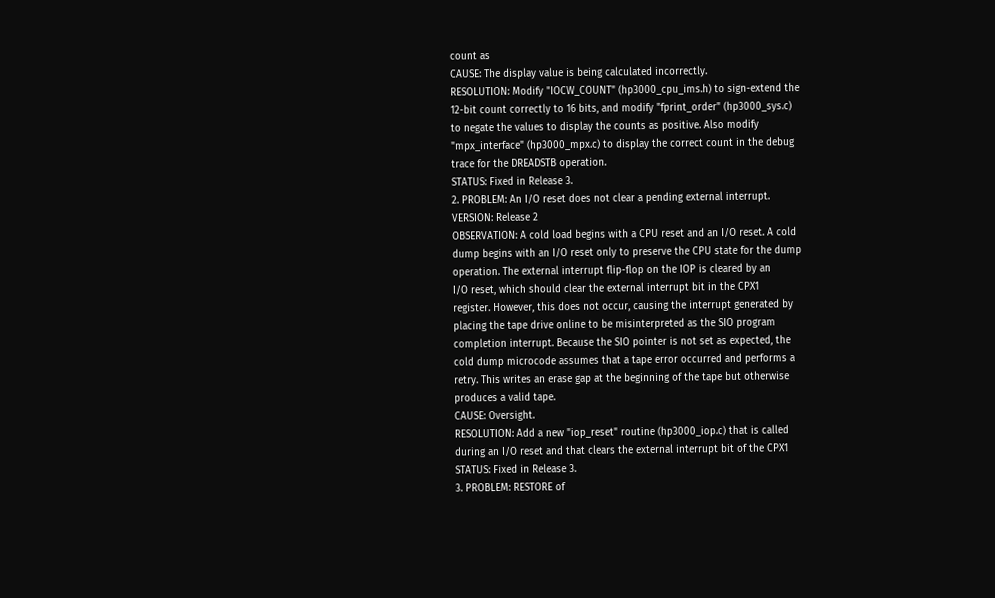count as
CAUSE: The display value is being calculated incorrectly.
RESOLUTION: Modify "IOCW_COUNT" (hp3000_cpu_ims.h) to sign-extend the
12-bit count correctly to 16 bits, and modify "fprint_order" (hp3000_sys.c)
to negate the values to display the counts as positive. Also modify
"mpx_interface" (hp3000_mpx.c) to display the correct count in the debug
trace for the DREADSTB operation.
STATUS: Fixed in Release 3.
2. PROBLEM: An I/O reset does not clear a pending external interrupt.
VERSION: Release 2
OBSERVATION: A cold load begins with a CPU reset and an I/O reset. A cold
dump begins with an I/O reset only to preserve the CPU state for the dump
operation. The external interrupt flip-flop on the IOP is cleared by an
I/O reset, which should clear the external interrupt bit in the CPX1
register. However, this does not occur, causing the interrupt generated by
placing the tape drive online to be misinterpreted as the SIO program
completion interrupt. Because the SIO pointer is not set as expected, the
cold dump microcode assumes that a tape error occurred and performs a
retry. This writes an erase gap at the beginning of the tape but otherwise
produces a valid tape.
CAUSE: Oversight.
RESOLUTION: Add a new "iop_reset" routine (hp3000_iop.c) that is called
during an I/O reset and that clears the external interrupt bit of the CPX1
STATUS: Fixed in Release 3.
3. PROBLEM: RESTORE of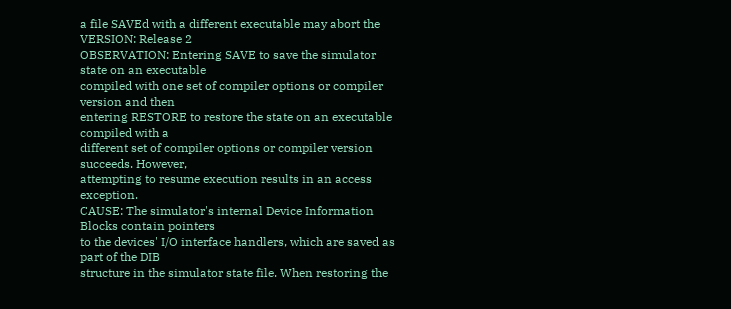a file SAVEd with a different executable may abort the
VERSION: Release 2
OBSERVATION: Entering SAVE to save the simulator state on an executable
compiled with one set of compiler options or compiler version and then
entering RESTORE to restore the state on an executable compiled with a
different set of compiler options or compiler version succeeds. However,
attempting to resume execution results in an access exception.
CAUSE: The simulator's internal Device Information Blocks contain pointers
to the devices' I/O interface handlers, which are saved as part of the DIB
structure in the simulator state file. When restoring the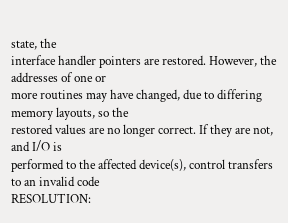state, the
interface handler pointers are restored. However, the addresses of one or
more routines may have changed, due to differing memory layouts, so the
restored values are no longer correct. If they are not, and I/O is
performed to the affected device(s), control transfers to an invalid code
RESOLUTION: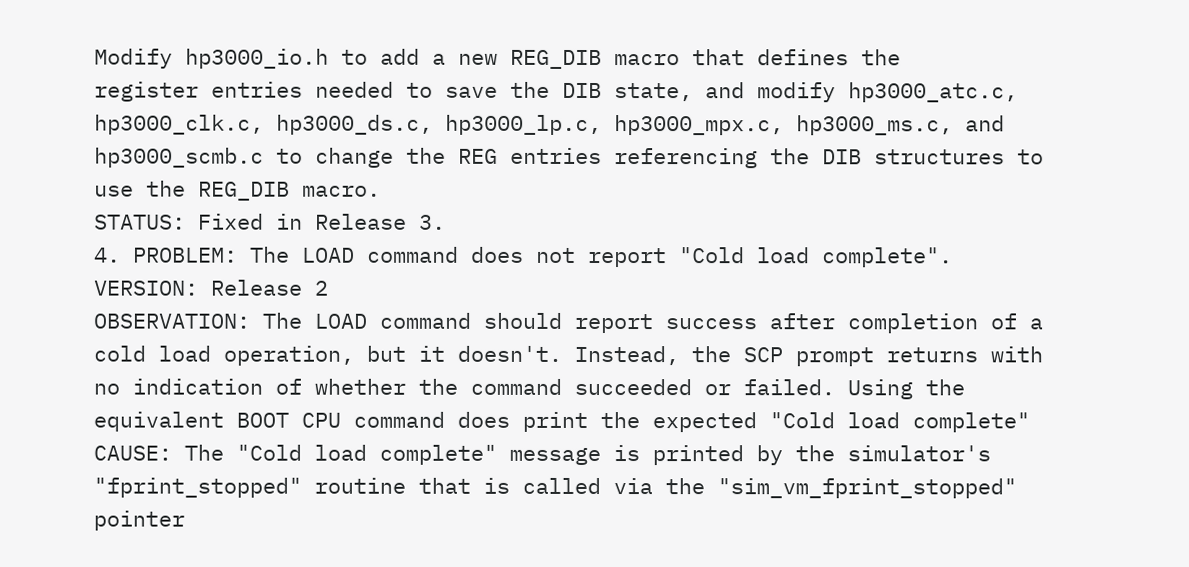Modify hp3000_io.h to add a new REG_DIB macro that defines the
register entries needed to save the DIB state, and modify hp3000_atc.c,
hp3000_clk.c, hp3000_ds.c, hp3000_lp.c, hp3000_mpx.c, hp3000_ms.c, and
hp3000_scmb.c to change the REG entries referencing the DIB structures to
use the REG_DIB macro.
STATUS: Fixed in Release 3.
4. PROBLEM: The LOAD command does not report "Cold load complete".
VERSION: Release 2
OBSERVATION: The LOAD command should report success after completion of a
cold load operation, but it doesn't. Instead, the SCP prompt returns with
no indication of whether the command succeeded or failed. Using the
equivalent BOOT CPU command does print the expected "Cold load complete"
CAUSE: The "Cold load complete" message is printed by the simulator's
"fprint_stopped" routine that is called via the "sim_vm_fprint_stopped"
pointer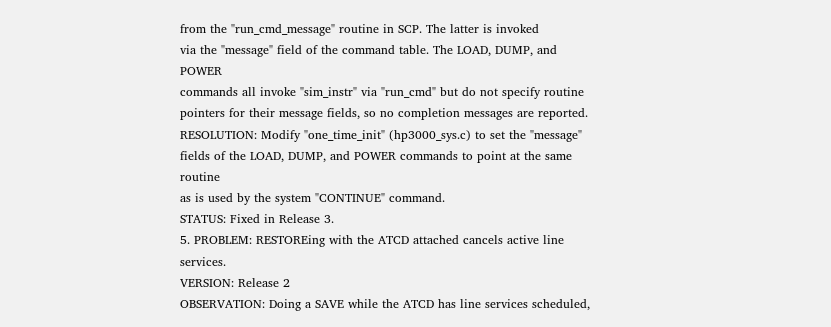from the "run_cmd_message" routine in SCP. The latter is invoked
via the "message" field of the command table. The LOAD, DUMP, and POWER
commands all invoke "sim_instr" via "run_cmd" but do not specify routine
pointers for their message fields, so no completion messages are reported.
RESOLUTION: Modify "one_time_init" (hp3000_sys.c) to set the "message"
fields of the LOAD, DUMP, and POWER commands to point at the same routine
as is used by the system "CONTINUE" command.
STATUS: Fixed in Release 3.
5. PROBLEM: RESTOREing with the ATCD attached cancels active line services.
VERSION: Release 2
OBSERVATION: Doing a SAVE while the ATCD has line services scheduled,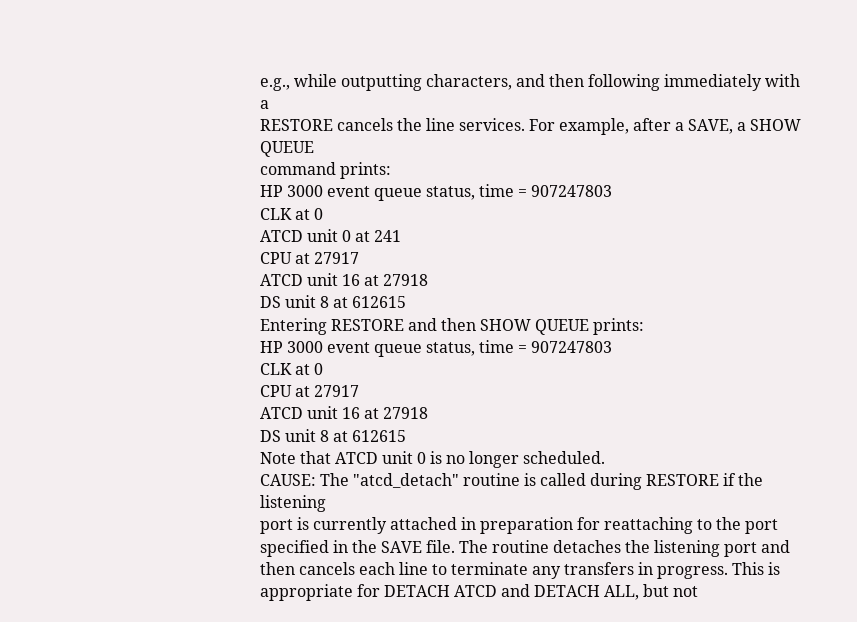e.g., while outputting characters, and then following immediately with a
RESTORE cancels the line services. For example, after a SAVE, a SHOW QUEUE
command prints:
HP 3000 event queue status, time = 907247803
CLK at 0
ATCD unit 0 at 241
CPU at 27917
ATCD unit 16 at 27918
DS unit 8 at 612615
Entering RESTORE and then SHOW QUEUE prints:
HP 3000 event queue status, time = 907247803
CLK at 0
CPU at 27917
ATCD unit 16 at 27918
DS unit 8 at 612615
Note that ATCD unit 0 is no longer scheduled.
CAUSE: The "atcd_detach" routine is called during RESTORE if the listening
port is currently attached in preparation for reattaching to the port
specified in the SAVE file. The routine detaches the listening port and
then cancels each line to terminate any transfers in progress. This is
appropriate for DETACH ATCD and DETACH ALL, but not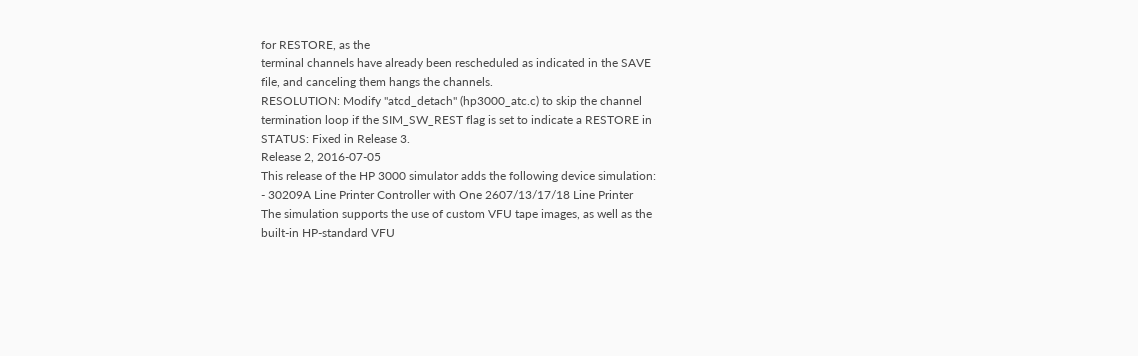for RESTORE, as the
terminal channels have already been rescheduled as indicated in the SAVE
file, and canceling them hangs the channels.
RESOLUTION: Modify "atcd_detach" (hp3000_atc.c) to skip the channel
termination loop if the SIM_SW_REST flag is set to indicate a RESTORE in
STATUS: Fixed in Release 3.
Release 2, 2016-07-05
This release of the HP 3000 simulator adds the following device simulation:
- 30209A Line Printer Controller with One 2607/13/17/18 Line Printer
The simulation supports the use of custom VFU tape images, as well as the
built-in HP-standard VFU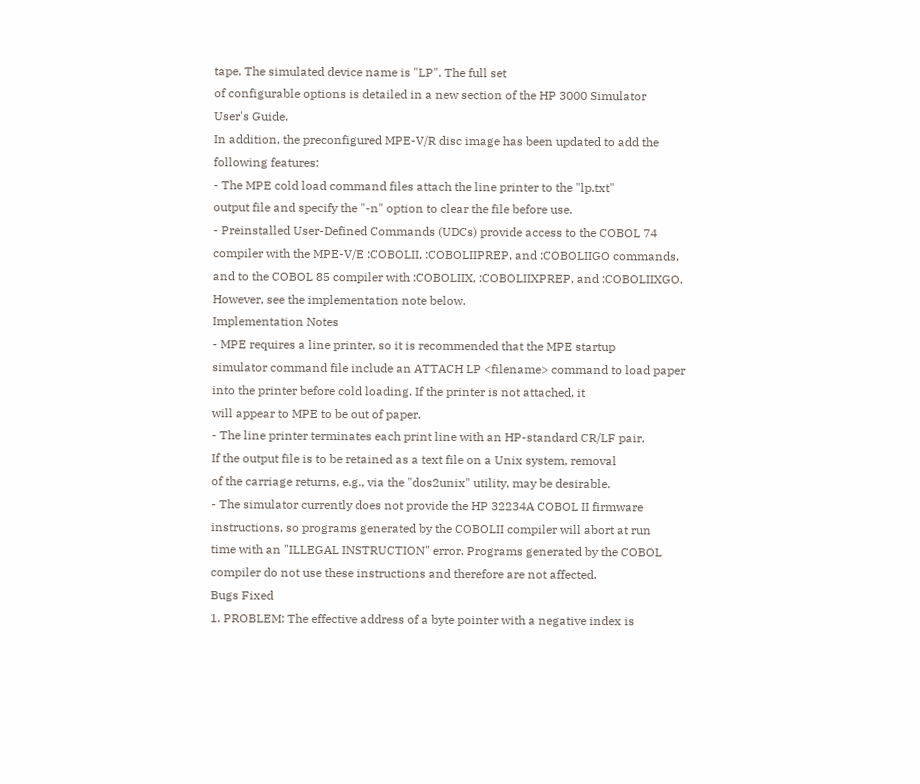tape. The simulated device name is "LP". The full set
of configurable options is detailed in a new section of the HP 3000 Simulator
User's Guide.
In addition, the preconfigured MPE-V/R disc image has been updated to add the
following features:
- The MPE cold load command files attach the line printer to the "lp.txt"
output file and specify the "-n" option to clear the file before use.
- Preinstalled User-Defined Commands (UDCs) provide access to the COBOL 74
compiler with the MPE-V/E :COBOLII, :COBOLIIPREP, and :COBOLIIGO commands,
and to the COBOL 85 compiler with :COBOLIIX, :COBOLIIXPREP, and :COBOLIIXGO.
However, see the implementation note below.
Implementation Notes
- MPE requires a line printer, so it is recommended that the MPE startup
simulator command file include an ATTACH LP <filename> command to load paper
into the printer before cold loading. If the printer is not attached, it
will appear to MPE to be out of paper.
- The line printer terminates each print line with an HP-standard CR/LF pair.
If the output file is to be retained as a text file on a Unix system, removal
of the carriage returns, e.g., via the "dos2unix" utility, may be desirable.
- The simulator currently does not provide the HP 32234A COBOL II firmware
instructions, so programs generated by the COBOLII compiler will abort at run
time with an "ILLEGAL INSTRUCTION" error. Programs generated by the COBOL
compiler do not use these instructions and therefore are not affected.
Bugs Fixed
1. PROBLEM: The effective address of a byte pointer with a negative index is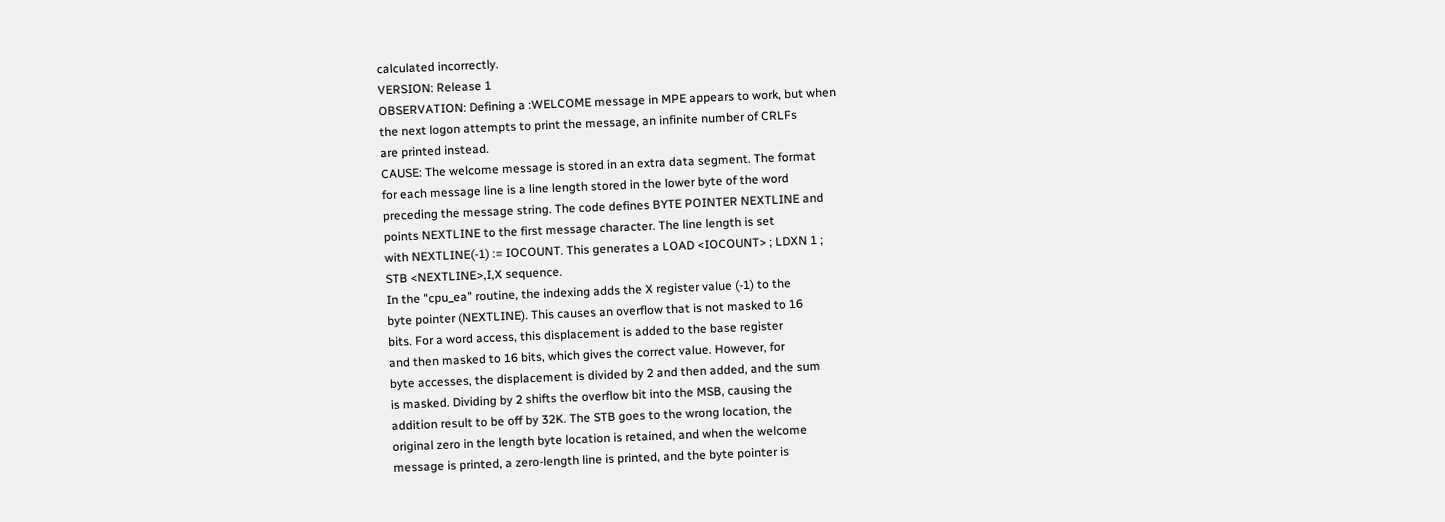calculated incorrectly.
VERSION: Release 1
OBSERVATION: Defining a :WELCOME message in MPE appears to work, but when
the next logon attempts to print the message, an infinite number of CRLFs
are printed instead.
CAUSE: The welcome message is stored in an extra data segment. The format
for each message line is a line length stored in the lower byte of the word
preceding the message string. The code defines BYTE POINTER NEXTLINE and
points NEXTLINE to the first message character. The line length is set
with NEXTLINE(-1) := IOCOUNT. This generates a LOAD <IOCOUNT> ; LDXN 1 ;
STB <NEXTLINE>,I,X sequence.
In the "cpu_ea" routine, the indexing adds the X register value (-1) to the
byte pointer (NEXTLINE). This causes an overflow that is not masked to 16
bits. For a word access, this displacement is added to the base register
and then masked to 16 bits, which gives the correct value. However, for
byte accesses, the displacement is divided by 2 and then added, and the sum
is masked. Dividing by 2 shifts the overflow bit into the MSB, causing the
addition result to be off by 32K. The STB goes to the wrong location, the
original zero in the length byte location is retained, and when the welcome
message is printed, a zero-length line is printed, and the byte pointer is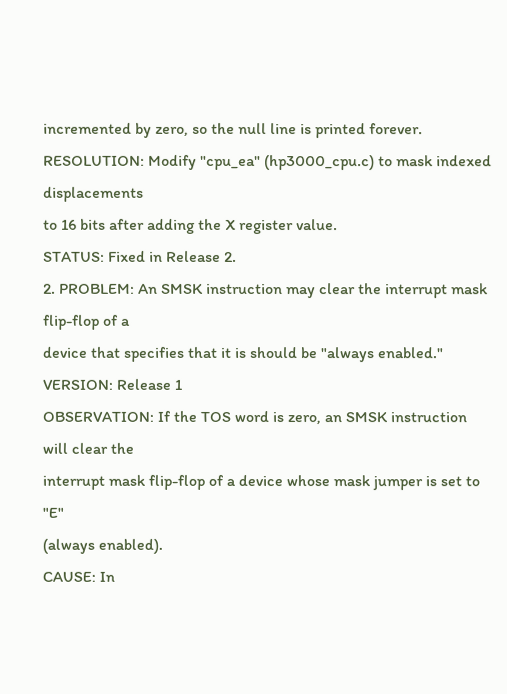incremented by zero, so the null line is printed forever.
RESOLUTION: Modify "cpu_ea" (hp3000_cpu.c) to mask indexed displacements
to 16 bits after adding the X register value.
STATUS: Fixed in Release 2.
2. PROBLEM: An SMSK instruction may clear the interrupt mask flip-flop of a
device that specifies that it is should be "always enabled."
VERSION: Release 1
OBSERVATION: If the TOS word is zero, an SMSK instruction will clear the
interrupt mask flip-flop of a device whose mask jumper is set to "E"
(always enabled).
CAUSE: In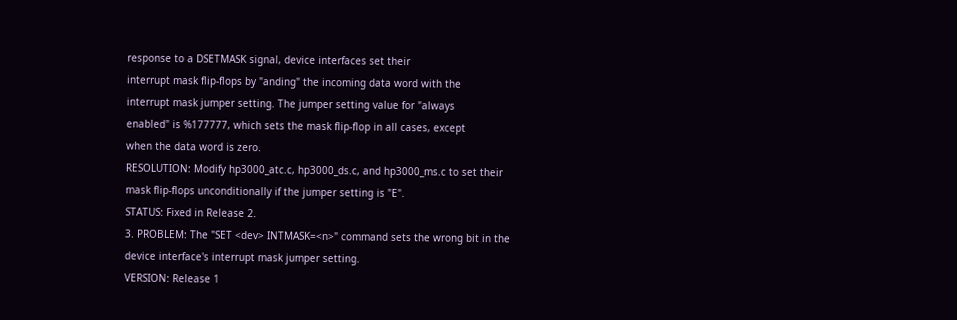response to a DSETMASK signal, device interfaces set their
interrupt mask flip-flops by "anding" the incoming data word with the
interrupt mask jumper setting. The jumper setting value for "always
enabled" is %177777, which sets the mask flip-flop in all cases, except
when the data word is zero.
RESOLUTION: Modify hp3000_atc.c, hp3000_ds.c, and hp3000_ms.c to set their
mask flip-flops unconditionally if the jumper setting is "E".
STATUS: Fixed in Release 2.
3. PROBLEM: The "SET <dev> INTMASK=<n>" command sets the wrong bit in the
device interface's interrupt mask jumper setting.
VERSION: Release 1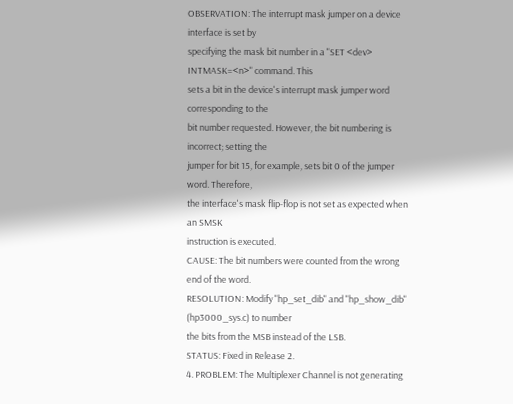OBSERVATION: The interrupt mask jumper on a device interface is set by
specifying the mask bit number in a "SET <dev> INTMASK=<n>" command. This
sets a bit in the device's interrupt mask jumper word corresponding to the
bit number requested. However, the bit numbering is incorrect; setting the
jumper for bit 15, for example, sets bit 0 of the jumper word. Therefore,
the interface's mask flip-flop is not set as expected when an SMSK
instruction is executed.
CAUSE: The bit numbers were counted from the wrong end of the word.
RESOLUTION: Modify "hp_set_dib" and "hp_show_dib" (hp3000_sys.c) to number
the bits from the MSB instead of the LSB.
STATUS: Fixed in Release 2.
4. PROBLEM: The Multiplexer Channel is not generating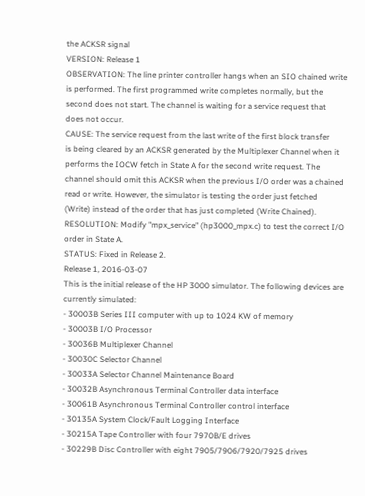the ACKSR signal
VERSION: Release 1
OBSERVATION: The line printer controller hangs when an SIO chained write
is performed. The first programmed write completes normally, but the
second does not start. The channel is waiting for a service request that
does not occur.
CAUSE: The service request from the last write of the first block transfer
is being cleared by an ACKSR generated by the Multiplexer Channel when it
performs the IOCW fetch in State A for the second write request. The
channel should omit this ACKSR when the previous I/O order was a chained
read or write. However, the simulator is testing the order just fetched
(Write) instead of the order that has just completed (Write Chained).
RESOLUTION: Modify "mpx_service" (hp3000_mpx.c) to test the correct I/O
order in State A.
STATUS: Fixed in Release 2.
Release 1, 2016-03-07
This is the initial release of the HP 3000 simulator. The following devices are
currently simulated:
- 30003B Series III computer with up to 1024 KW of memory
- 30003B I/O Processor
- 30036B Multiplexer Channel
- 30030C Selector Channel
- 30033A Selector Channel Maintenance Board
- 30032B Asynchronous Terminal Controller data interface
- 30061B Asynchronous Terminal Controller control interface
- 30135A System Clock/Fault Logging Interface
- 30215A Tape Controller with four 7970B/E drives
- 30229B Disc Controller with eight 7905/7906/7920/7925 drives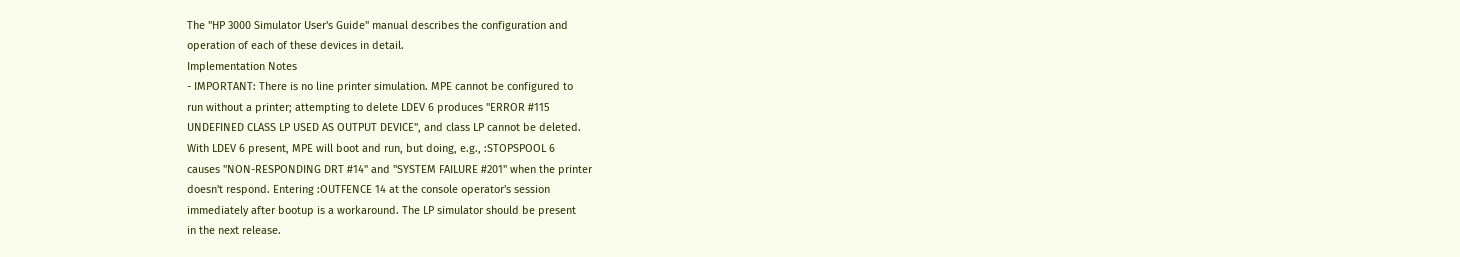The "HP 3000 Simulator User's Guide" manual describes the configuration and
operation of each of these devices in detail.
Implementation Notes
- IMPORTANT: There is no line printer simulation. MPE cannot be configured to
run without a printer; attempting to delete LDEV 6 produces "ERROR #115
UNDEFINED CLASS LP USED AS OUTPUT DEVICE", and class LP cannot be deleted.
With LDEV 6 present, MPE will boot and run, but doing, e.g., :STOPSPOOL 6
causes "NON-RESPONDING DRT #14" and "SYSTEM FAILURE #201" when the printer
doesn't respond. Entering :OUTFENCE 14 at the console operator's session
immediately after bootup is a workaround. The LP simulator should be present
in the next release.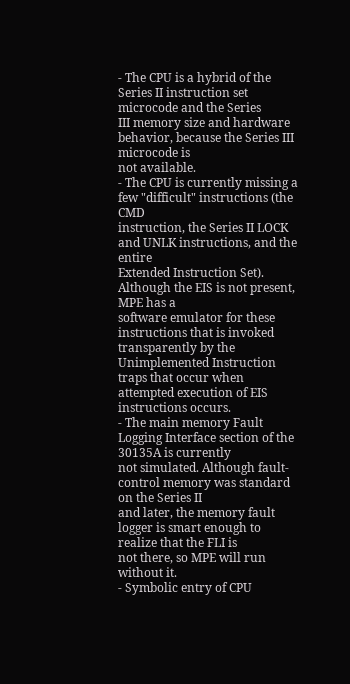- The CPU is a hybrid of the Series II instruction set microcode and the Series
III memory size and hardware behavior, because the Series III microcode is
not available.
- The CPU is currently missing a few "difficult" instructions (the CMD
instruction, the Series II LOCK and UNLK instructions, and the entire
Extended Instruction Set). Although the EIS is not present, MPE has a
software emulator for these instructions that is invoked transparently by the
Unimplemented Instruction traps that occur when attempted execution of EIS
instructions occurs.
- The main memory Fault Logging Interface section of the 30135A is currently
not simulated. Although fault-control memory was standard on the Series II
and later, the memory fault logger is smart enough to realize that the FLI is
not there, so MPE will run without it.
- Symbolic entry of CPU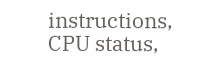instructions, CPU status,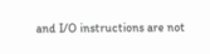and I/O instructions are not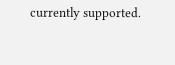currently supported.